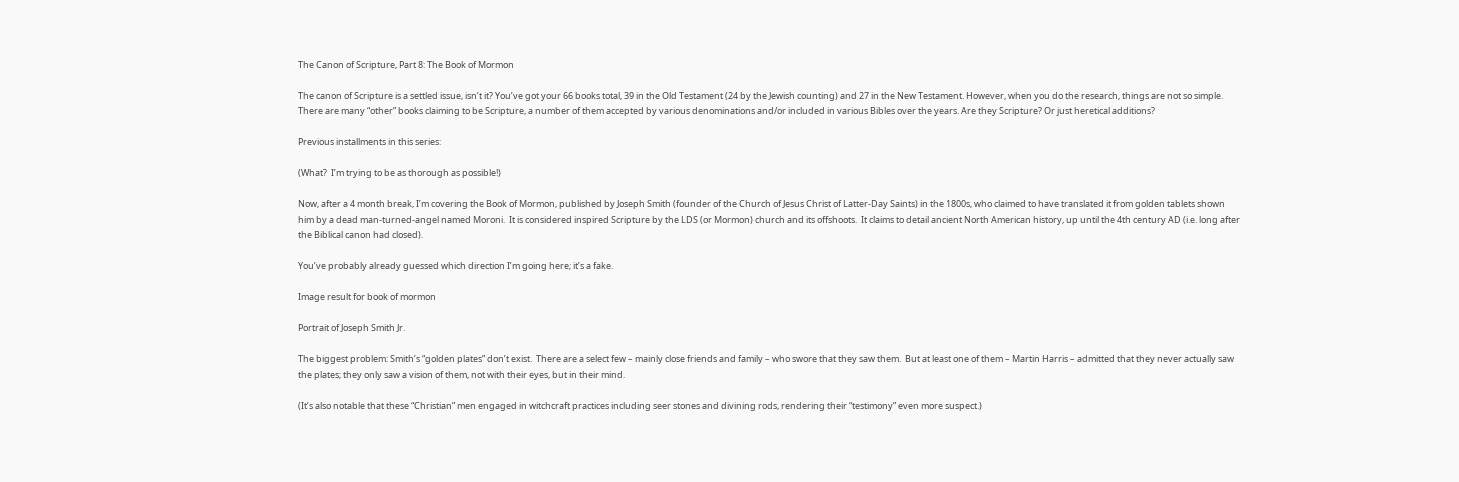The Canon of Scripture, Part 8: The Book of Mormon

The canon of Scripture is a settled issue, isn’t it? You’ve got your 66 books total, 39 in the Old Testament (24 by the Jewish counting) and 27 in the New Testament. However, when you do the research, things are not so simple. There are many “other” books claiming to be Scripture, a number of them accepted by various denominations and/or included in various Bibles over the years. Are they Scripture? Or just heretical additions?

Previous installments in this series:

(What?  I’m trying to be as thorough as possible!)

Now, after a 4 month break, I’m covering the Book of Mormon, published by Joseph Smith (founder of the Church of Jesus Christ of Latter-Day Saints) in the 1800s, who claimed to have translated it from golden tablets shown him by a dead man-turned-angel named Moroni.  It is considered inspired Scripture by the LDS (or Mormon) church and its offshoots.  It claims to detail ancient North American history, up until the 4th century AD (i.e. long after the Biblical canon had closed).

You’ve probably already guessed which direction I’m going here; it’s a fake.

Image result for book of mormon

Portrait of Joseph Smith Jr.

The biggest problem: Smith’s “golden plates” don’t exist.  There are a select few – mainly close friends and family – who swore that they saw them.  But at least one of them – Martin Harris – admitted that they never actually saw the plates; they only saw a vision of them, not with their eyes, but in their mind.

(It’s also notable that these “Christian” men engaged in witchcraft practices including seer stones and divining rods, rendering their “testimony” even more suspect.)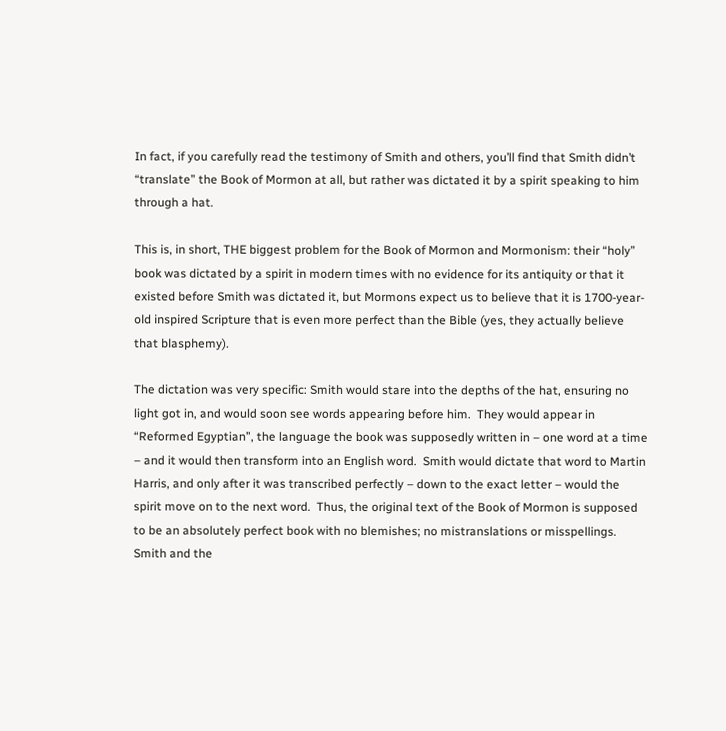In fact, if you carefully read the testimony of Smith and others, you’ll find that Smith didn’t “translate” the Book of Mormon at all, but rather was dictated it by a spirit speaking to him through a hat.

This is, in short, THE biggest problem for the Book of Mormon and Mormonism: their “holy” book was dictated by a spirit in modern times with no evidence for its antiquity or that it existed before Smith was dictated it, but Mormons expect us to believe that it is 1700-year-old inspired Scripture that is even more perfect than the Bible (yes, they actually believe that blasphemy).

The dictation was very specific: Smith would stare into the depths of the hat, ensuring no light got in, and would soon see words appearing before him.  They would appear in “Reformed Egyptian”, the language the book was supposedly written in – one word at a time – and it would then transform into an English word.  Smith would dictate that word to Martin Harris, and only after it was transcribed perfectly – down to the exact letter – would the spirit move on to the next word.  Thus, the original text of the Book of Mormon is supposed to be an absolutely perfect book with no blemishes; no mistranslations or misspellings.  Smith and the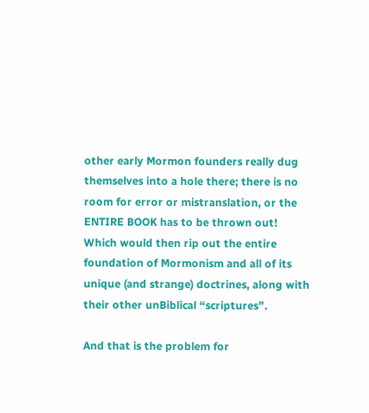other early Mormon founders really dug themselves into a hole there; there is no room for error or mistranslation, or the ENTIRE BOOK has to be thrown out!  Which would then rip out the entire foundation of Mormonism and all of its unique (and strange) doctrines, along with their other unBiblical “scriptures”.

And that is the problem for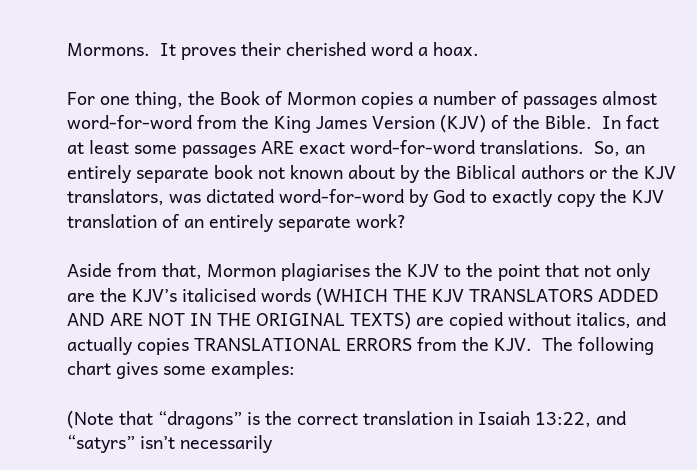Mormons.  It proves their cherished word a hoax.

For one thing, the Book of Mormon copies a number of passages almost word-for-word from the King James Version (KJV) of the Bible.  In fact at least some passages ARE exact word-for-word translations.  So, an entirely separate book not known about by the Biblical authors or the KJV translators, was dictated word-for-word by God to exactly copy the KJV translation of an entirely separate work?

Aside from that, Mormon plagiarises the KJV to the point that not only are the KJV’s italicised words (WHICH THE KJV TRANSLATORS ADDED AND ARE NOT IN THE ORIGINAL TEXTS) are copied without italics, and actually copies TRANSLATIONAL ERRORS from the KJV.  The following chart gives some examples:

(Note that “dragons” is the correct translation in Isaiah 13:22, and “satyrs” isn’t necessarily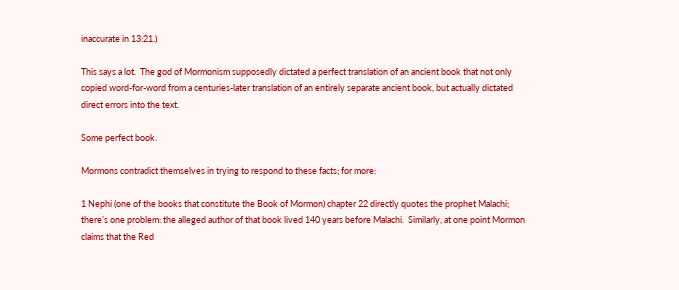inaccurate in 13:21.)

This says a lot.  The god of Mormonism supposedly dictated a perfect translation of an ancient book that not only copied word-for-word from a centuries-later translation of an entirely separate ancient book, but actually dictated direct errors into the text.

Some perfect book.

Mormons contradict themselves in trying to respond to these facts; for more:

1 Nephi (one of the books that constitute the Book of Mormon) chapter 22 directly quotes the prophet Malachi; there’s one problem: the alleged author of that book lived 140 years before Malachi.  Similarly, at one point Mormon claims that the Red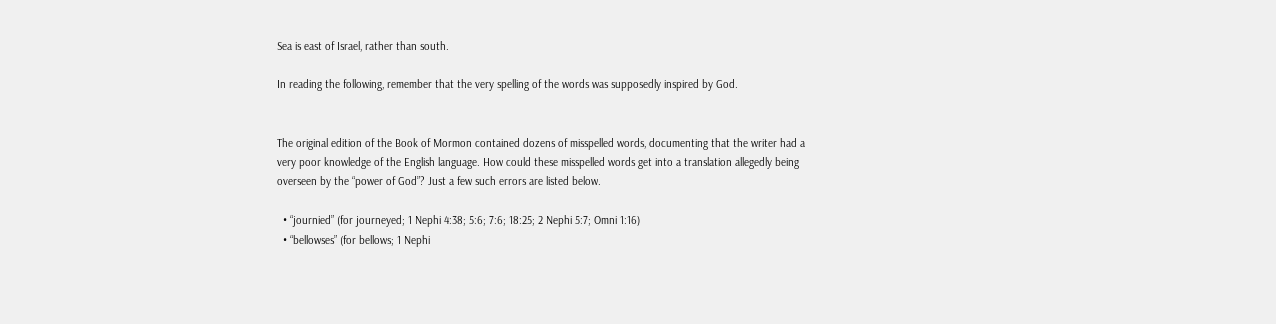Sea is east of Israel, rather than south.

In reading the following, remember that the very spelling of the words was supposedly inspired by God.


The original edition of the Book of Mormon contained dozens of misspelled words, documenting that the writer had a very poor knowledge of the English language. How could these misspelled words get into a translation allegedly being overseen by the “power of God”? Just a few such errors are listed below.

  • “journied” (for journeyed; 1 Nephi 4:38; 5:6; 7:6; 18:25; 2 Nephi 5:7; Omni 1:16)
  • “bellowses” (for bellows; 1 Nephi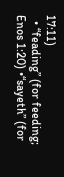17:11)
  • “feading” (for feeding; Enos 1:20) •“sayeth” (for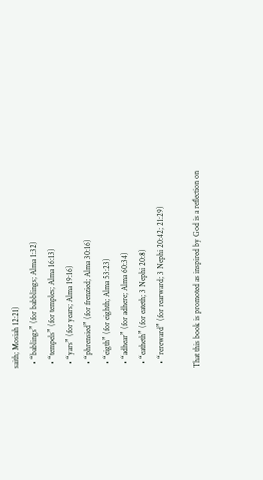saith; Mosiah 12:21)
  • “bablings” (for babblings; Alma 1:32)
  • “tempels” (for temples; Alma 16:13)
  • “yars” (for years; Alma 19:16)
  • “phrensied” (for frenzied; Alma 30:16)
  • “eigth” (for eighth; Alma 53:23)
  • “adhear” (for adhere; Alma 60:34)
  • “eatheth” (for eateth; 3 Nephi 20:8)
  • “rereward” (for rearward; 3 Nephi 20:42; 21:29)

That this book is promoted as inspired by God is a reflection on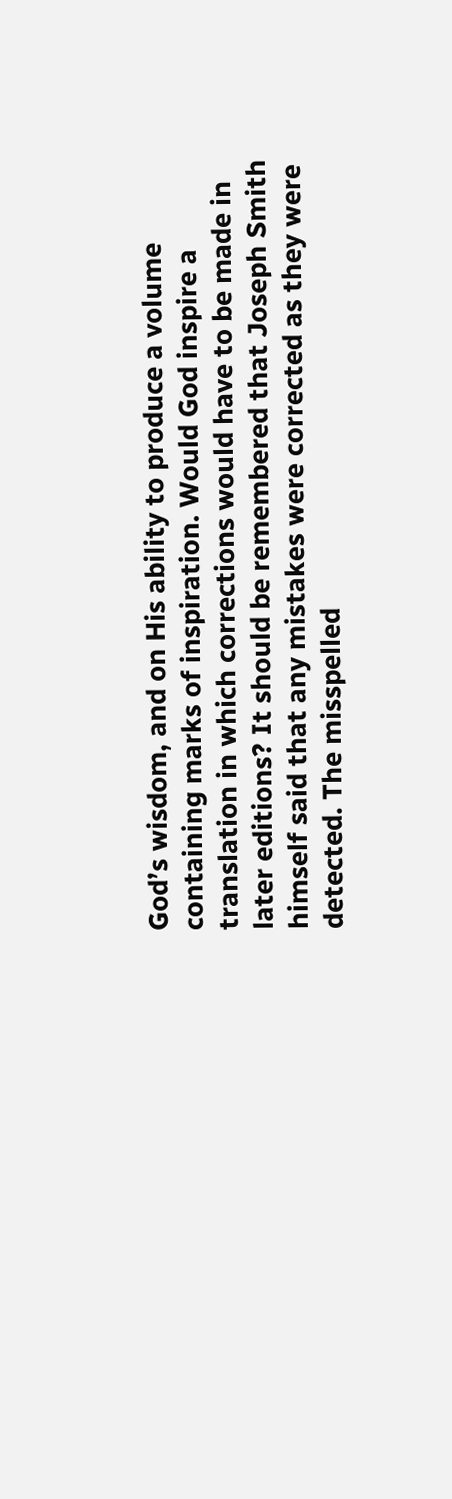God’s wisdom, and on His ability to produce a volume containing marks of inspiration. Would God inspire a translation in which corrections would have to be made in later editions? It should be remembered that Joseph Smith himself said that any mistakes were corrected as they were detected. The misspelled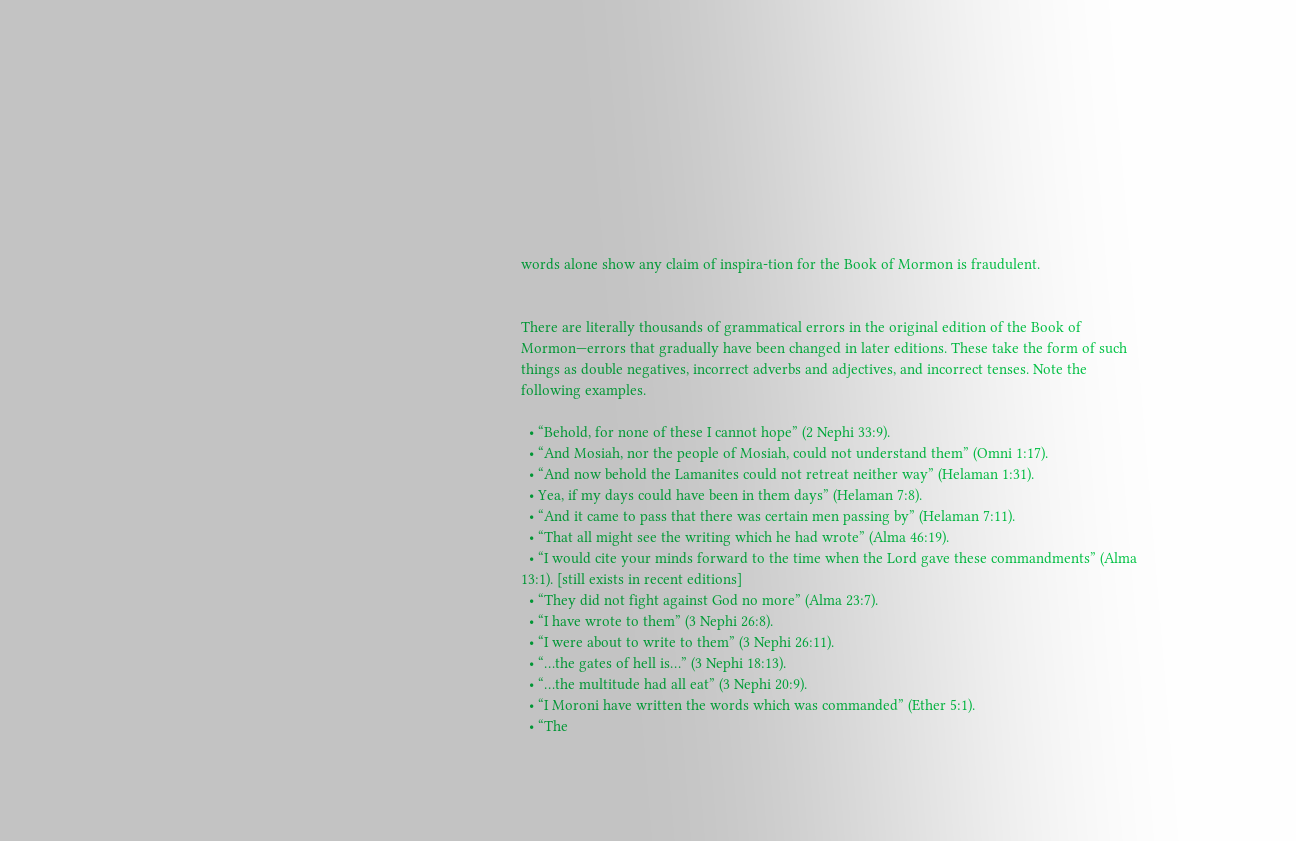words alone show any claim of inspira-tion for the Book of Mormon is fraudulent.


There are literally thousands of grammatical errors in the original edition of the Book of Mormon—errors that gradually have been changed in later editions. These take the form of such things as double negatives, incorrect adverbs and adjectives, and incorrect tenses. Note the following examples.

  • “Behold, for none of these I cannot hope” (2 Nephi 33:9).
  • “And Mosiah, nor the people of Mosiah, could not understand them” (Omni 1:17).
  • “And now behold the Lamanites could not retreat neither way” (Helaman 1:31).
  • Yea, if my days could have been in them days” (Helaman 7:8).
  • “And it came to pass that there was certain men passing by” (Helaman 7:11).
  • “That all might see the writing which he had wrote” (Alma 46:19).
  • “I would cite your minds forward to the time when the Lord gave these commandments” (Alma 13:1). [still exists in recent editions]
  • “They did not fight against God no more” (Alma 23:7).
  • “I have wrote to them” (3 Nephi 26:8).
  • “I were about to write to them” (3 Nephi 26:11).
  • “…the gates of hell is…” (3 Nephi 18:13).
  • “…the multitude had all eat” (3 Nephi 20:9).
  • “I Moroni have written the words which was commanded” (Ether 5:1).
  • “The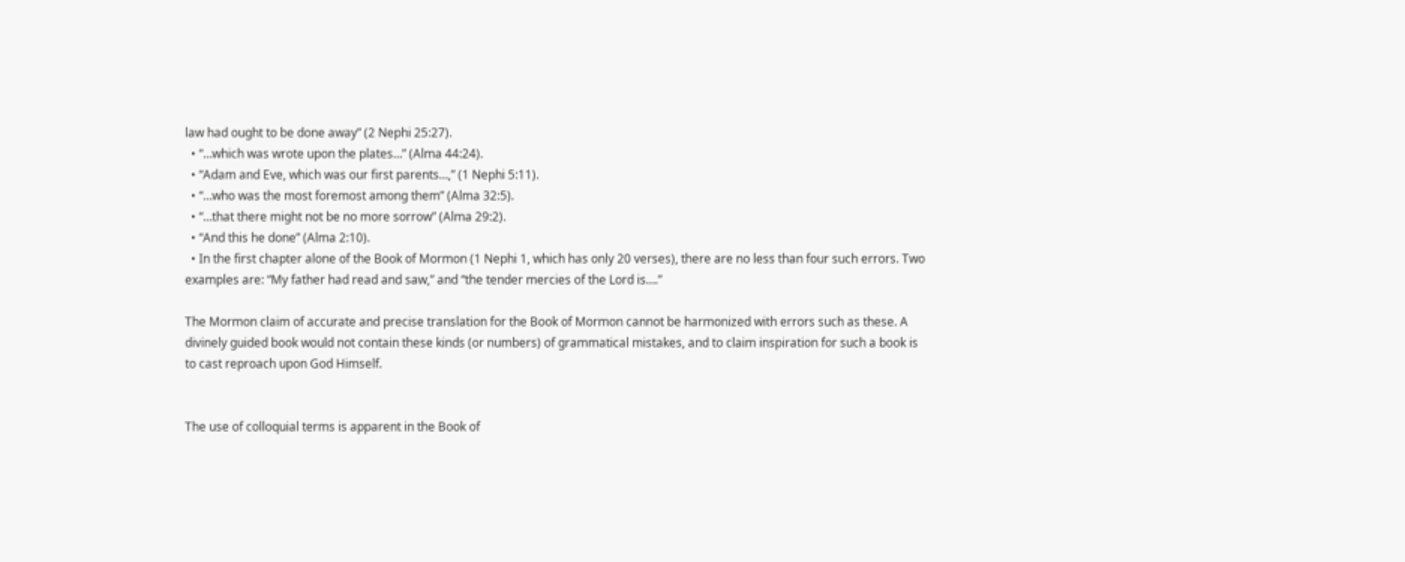law had ought to be done away” (2 Nephi 25:27).
  • “…which was wrote upon the plates…” (Alma 44:24).
  • “Adam and Eve, which was our first parents…,” (1 Nephi 5:11).
  • “…who was the most foremost among them” (Alma 32:5).
  • “…that there might not be no more sorrow” (Alma 29:2).
  • “And this he done” (Alma 2:10).
  • In the first chapter alone of the Book of Mormon (1 Nephi 1, which has only 20 verses), there are no less than four such errors. Two examples are: “My father had read and saw,” and “the tender mercies of the Lord is….”

The Mormon claim of accurate and precise translation for the Book of Mormon cannot be harmonized with errors such as these. A divinely guided book would not contain these kinds (or numbers) of grammatical mistakes, and to claim inspiration for such a book is to cast reproach upon God Himself.


The use of colloquial terms is apparent in the Book of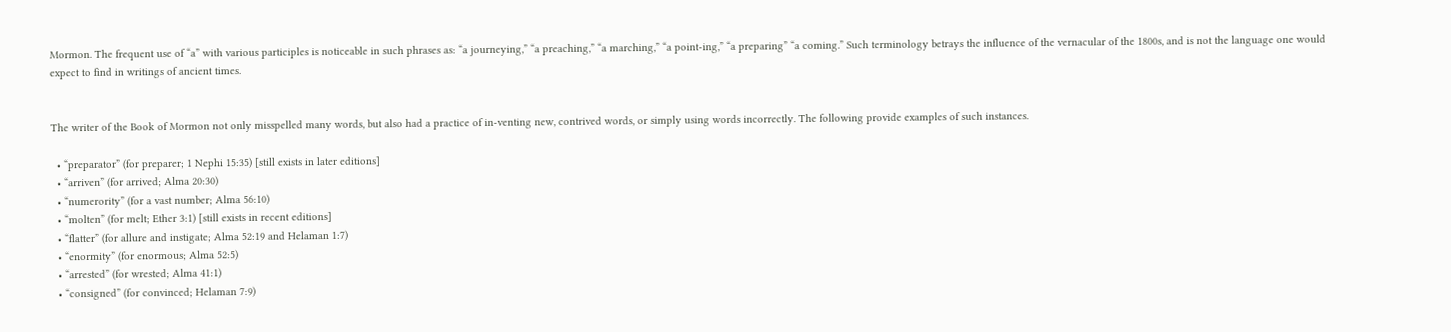Mormon. The frequent use of “a” with various participles is noticeable in such phrases as: “a journeying,” “a preaching,” “a marching,” “a point-ing,” “a preparing” “a coming.” Such terminology betrays the influence of the vernacular of the 1800s, and is not the language one would expect to find in writings of ancient times.


The writer of the Book of Mormon not only misspelled many words, but also had a practice of in-venting new, contrived words, or simply using words incorrectly. The following provide examples of such instances.

  • “preparator” (for preparer; 1 Nephi 15:35) [still exists in later editions]
  • “arriven” (for arrived; Alma 20:30)
  • “numerority” (for a vast number; Alma 56:10)
  • “molten” (for melt; Ether 3:1) [still exists in recent editions]
  • “flatter” (for allure and instigate; Alma 52:19 and Helaman 1:7)
  • “enormity” (for enormous; Alma 52:5)
  • “arrested” (for wrested; Alma 41:1)
  • “consigned” (for convinced; Helaman 7:9)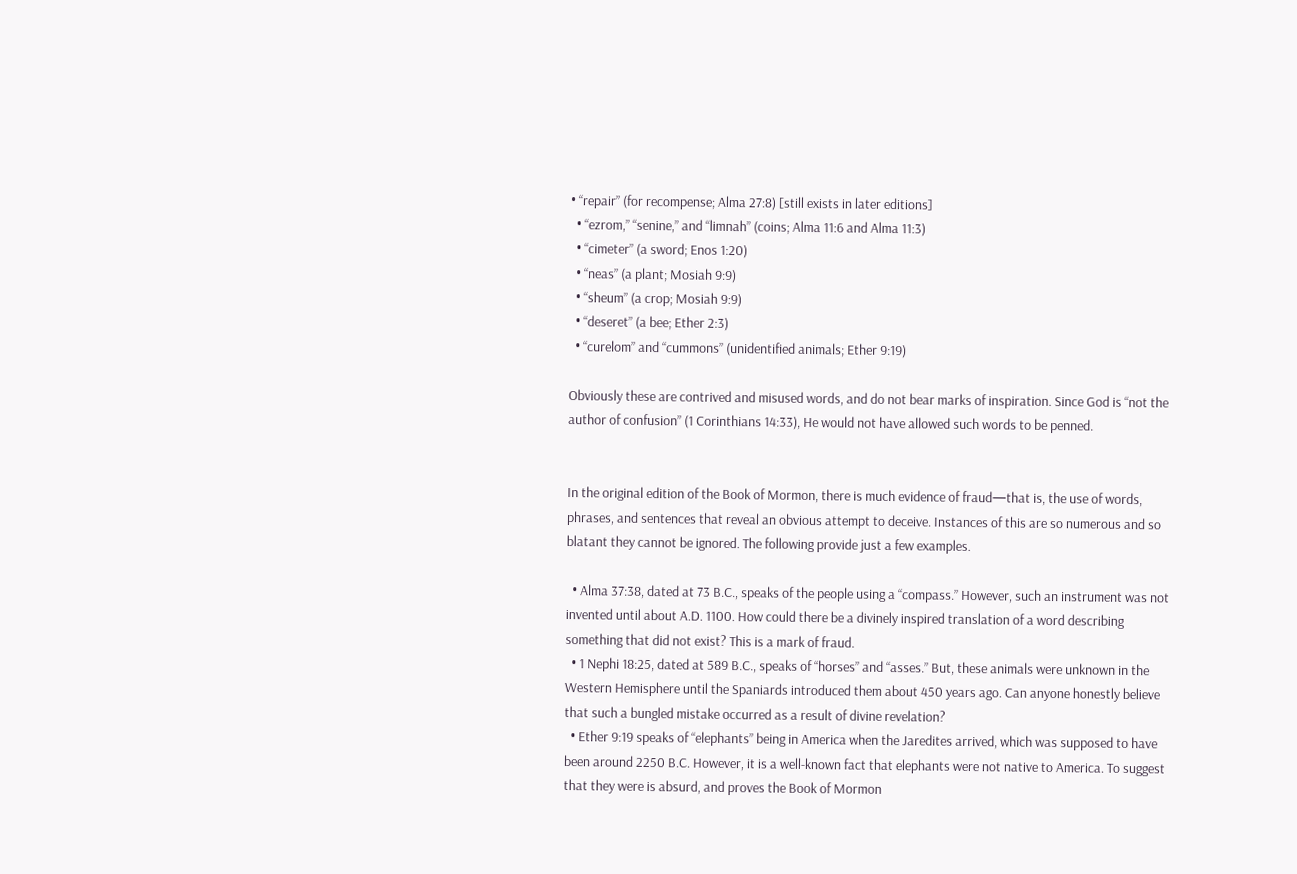• “repair” (for recompense; Alma 27:8) [still exists in later editions]
  • “ezrom,” “senine,” and “limnah” (coins; Alma 11:6 and Alma 11:3)
  • “cimeter” (a sword; Enos 1:20)
  • “neas” (a plant; Mosiah 9:9)
  • “sheum” (a crop; Mosiah 9:9)
  • “deseret” (a bee; Ether 2:3)
  • “curelom” and “cummons” (unidentified animals; Ether 9:19)

Obviously these are contrived and misused words, and do not bear marks of inspiration. Since God is “not the author of confusion” (1 Corinthians 14:33), He would not have allowed such words to be penned.


In the original edition of the Book of Mormon, there is much evidence of fraud—that is, the use of words, phrases, and sentences that reveal an obvious attempt to deceive. Instances of this are so numerous and so blatant they cannot be ignored. The following provide just a few examples.

  • Alma 37:38, dated at 73 B.C., speaks of the people using a “compass.” However, such an instrument was not invented until about A.D. 1100. How could there be a divinely inspired translation of a word describing something that did not exist? This is a mark of fraud.
  • 1 Nephi 18:25, dated at 589 B.C., speaks of “horses” and “asses.” But, these animals were unknown in the Western Hemisphere until the Spaniards introduced them about 450 years ago. Can anyone honestly believe that such a bungled mistake occurred as a result of divine revelation?
  • Ether 9:19 speaks of “elephants” being in America when the Jaredites arrived, which was supposed to have been around 2250 B.C. However, it is a well-known fact that elephants were not native to America. To suggest that they were is absurd, and proves the Book of Mormon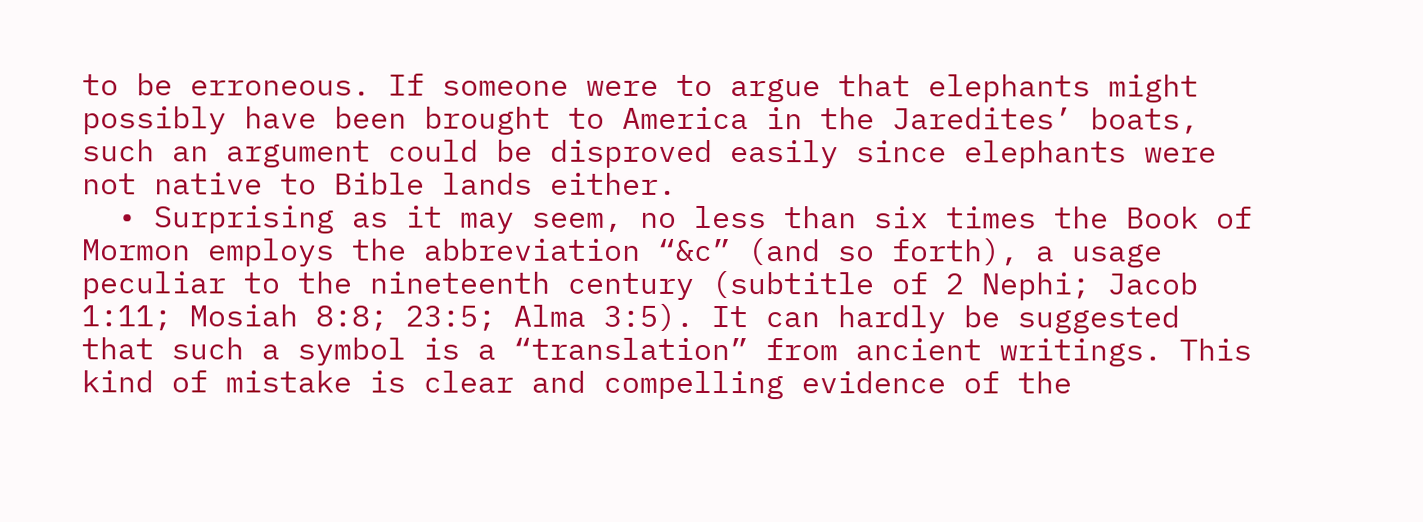to be erroneous. If someone were to argue that elephants might possibly have been brought to America in the Jaredites’ boats, such an argument could be disproved easily since elephants were not native to Bible lands either.
  • Surprising as it may seem, no less than six times the Book of Mormon employs the abbreviation “&c” (and so forth), a usage peculiar to the nineteenth century (subtitle of 2 Nephi; Jacob 1:11; Mosiah 8:8; 23:5; Alma 3:5). It can hardly be suggested that such a symbol is a “translation” from ancient writings. This kind of mistake is clear and compelling evidence of the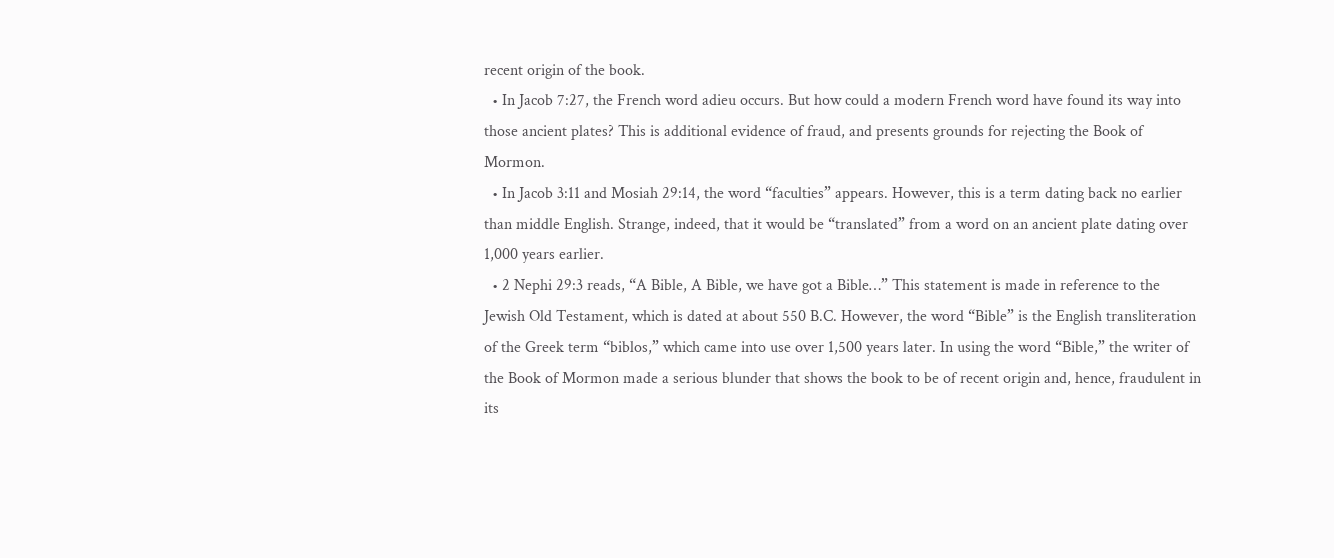recent origin of the book.
  • In Jacob 7:27, the French word adieu occurs. But how could a modern French word have found its way into those ancient plates? This is additional evidence of fraud, and presents grounds for rejecting the Book of Mormon.
  • In Jacob 3:11 and Mosiah 29:14, the word “faculties” appears. However, this is a term dating back no earlier than middle English. Strange, indeed, that it would be “translated” from a word on an ancient plate dating over 1,000 years earlier.
  • 2 Nephi 29:3 reads, “A Bible, A Bible, we have got a Bible…” This statement is made in reference to the Jewish Old Testament, which is dated at about 550 B.C. However, the word “Bible” is the English transliteration of the Greek term “biblos,” which came into use over 1,500 years later. In using the word “Bible,” the writer of the Book of Mormon made a serious blunder that shows the book to be of recent origin and, hence, fraudulent in its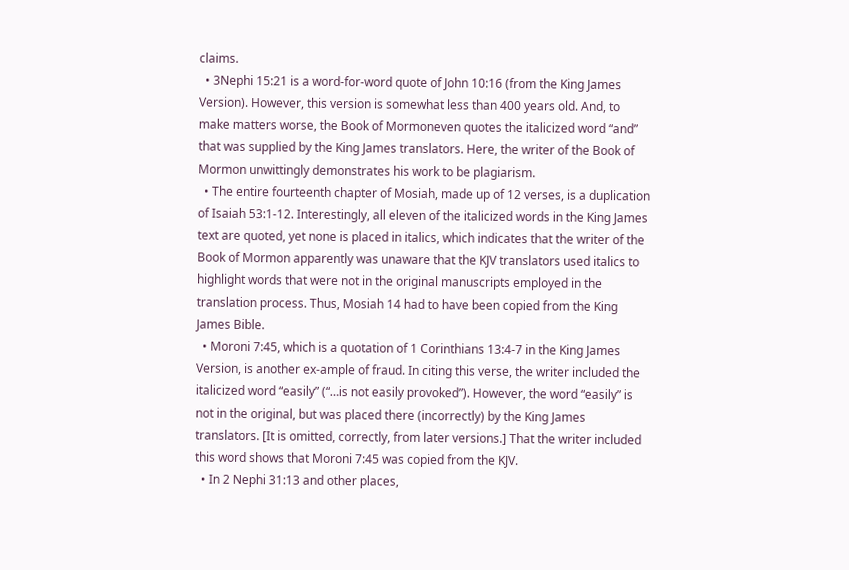claims.
  • 3Nephi 15:21 is a word-for-word quote of John 10:16 (from the King James Version). However, this version is somewhat less than 400 years old. And, to make matters worse, the Book of Mormoneven quotes the italicized word “and” that was supplied by the King James translators. Here, the writer of the Book of Mormon unwittingly demonstrates his work to be plagiarism.
  • The entire fourteenth chapter of Mosiah, made up of 12 verses, is a duplication of Isaiah 53:1-12. Interestingly, all eleven of the italicized words in the King James text are quoted, yet none is placed in italics, which indicates that the writer of the Book of Mormon apparently was unaware that the KJV translators used italics to highlight words that were not in the original manuscripts employed in the translation process. Thus, Mosiah 14 had to have been copied from the King James Bible.
  • Moroni 7:45, which is a quotation of 1 Corinthians 13:4-7 in the King James Version, is another ex-ample of fraud. In citing this verse, the writer included the italicized word “easily” (“…is not easily provoked”). However, the word “easily” is not in the original, but was placed there (incorrectly) by the King James translators. [It is omitted, correctly, from later versions.] That the writer included this word shows that Moroni 7:45 was copied from the KJV.
  • In 2 Nephi 31:13 and other places,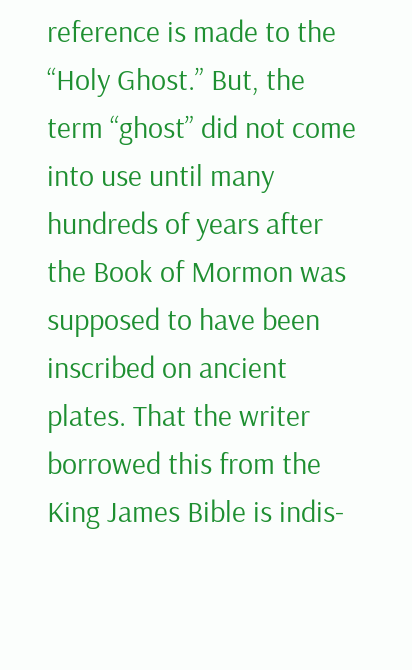reference is made to the “Holy Ghost.” But, the term “ghost” did not come into use until many hundreds of years after the Book of Mormon was supposed to have been inscribed on ancient plates. That the writer borrowed this from the King James Bible is indis-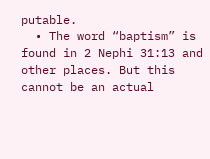putable.
  • The word “baptism” is found in 2 Nephi 31:13 and other places. But this cannot be an actual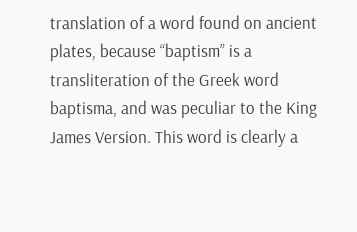translation of a word found on ancient plates, because “baptism” is a transliteration of the Greek word baptisma, and was peculiar to the King James Version. This word is clearly a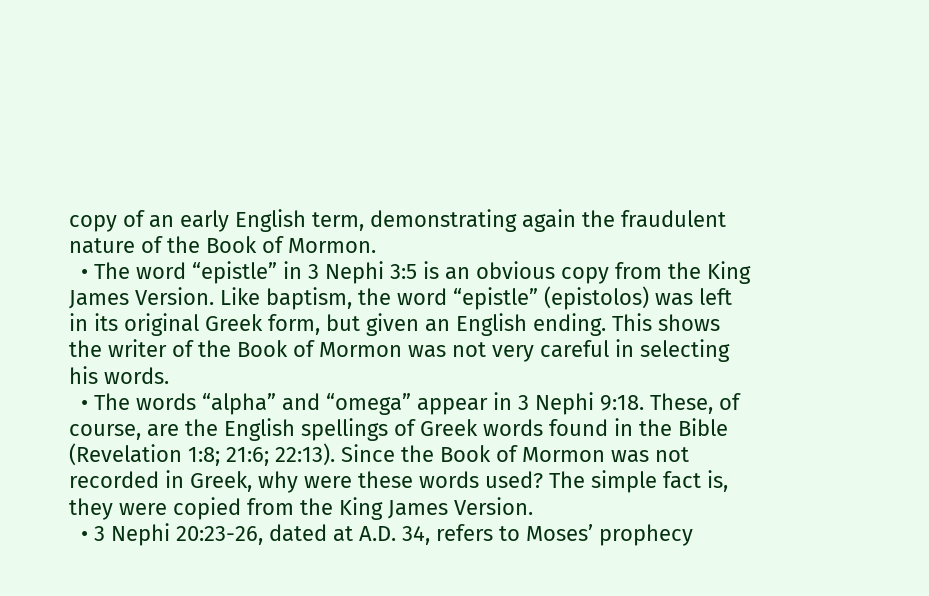copy of an early English term, demonstrating again the fraudulent nature of the Book of Mormon.
  • The word “epistle” in 3 Nephi 3:5 is an obvious copy from the King James Version. Like baptism, the word “epistle” (epistolos) was left in its original Greek form, but given an English ending. This shows the writer of the Book of Mormon was not very careful in selecting his words.
  • The words “alpha” and “omega” appear in 3 Nephi 9:18. These, of course, are the English spellings of Greek words found in the Bible (Revelation 1:8; 21:6; 22:13). Since the Book of Mormon was not recorded in Greek, why were these words used? The simple fact is, they were copied from the King James Version.
  • 3 Nephi 20:23-26, dated at A.D. 34, refers to Moses’ prophecy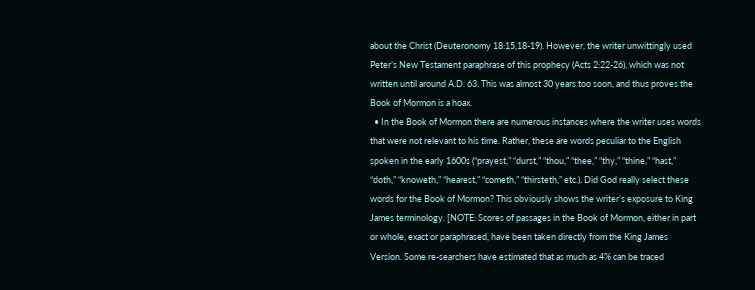about the Christ (Deuteronomy 18:15,18-19). However, the writer unwittingly used Peter’s New Testament paraphrase of this prophecy (Acts 2:22-26), which was not written until around A.D. 63. This was almost 30 years too soon, and thus proves the Book of Mormon is a hoax.
  • In the Book of Mormon there are numerous instances where the writer uses words that were not relevant to his time. Rather, these are words peculiar to the English spoken in the early 1600s (“prayest,” “durst,” “thou,” “thee,” “thy,” “thine,” “hast,” “doth,” “knoweth,” “hearest,” “cometh,” “thirsteth,” etc.). Did God really select these words for the Book of Mormon? This obviously shows the writer’s exposure to King James terminology. [NOTE: Scores of passages in the Book of Mormon, either in part or whole, exact or paraphrased, have been taken directly from the King James Version. Some re-searchers have estimated that as much as 4% can be traced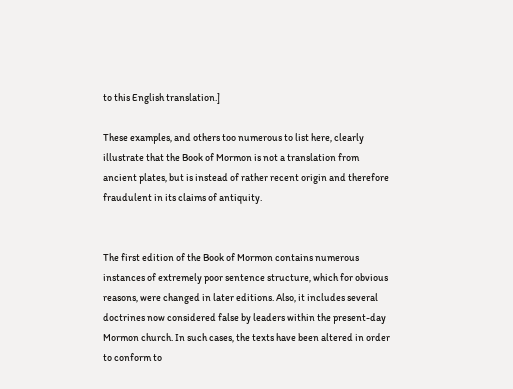to this English translation.]

These examples, and others too numerous to list here, clearly illustrate that the Book of Mormon is not a translation from ancient plates, but is instead of rather recent origin and therefore fraudulent in its claims of antiquity.


The first edition of the Book of Mormon contains numerous instances of extremely poor sentence structure, which for obvious reasons, were changed in later editions. Also, it includes several doctrines now considered false by leaders within the present-day Mormon church. In such cases, the texts have been altered in order to conform to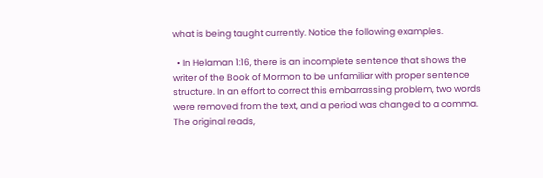what is being taught currently. Notice the following examples.

  • In Helaman 1:16, there is an incomplete sentence that shows the writer of the Book of Mormon to be unfamiliar with proper sentence structure. In an effort to correct this embarrassing problem, two words were removed from the text, and a period was changed to a comma. The original reads,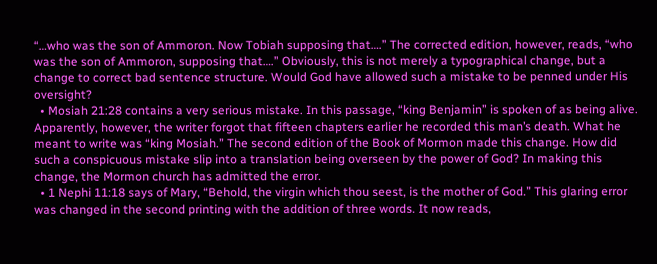“…who was the son of Ammoron. Now Tobiah supposing that….” The corrected edition, however, reads, “who was the son of Ammoron, supposing that….” Obviously, this is not merely a typographical change, but a change to correct bad sentence structure. Would God have allowed such a mistake to be penned under His oversight?
  • Mosiah 21:28 contains a very serious mistake. In this passage, “king Benjamin” is spoken of as being alive. Apparently, however, the writer forgot that fifteen chapters earlier he recorded this man’s death. What he meant to write was “king Mosiah.” The second edition of the Book of Mormon made this change. How did such a conspicuous mistake slip into a translation being overseen by the power of God? In making this change, the Mormon church has admitted the error.
  • 1 Nephi 11:18 says of Mary, “Behold, the virgin which thou seest, is the mother of God.” This glaring error was changed in the second printing with the addition of three words. It now reads,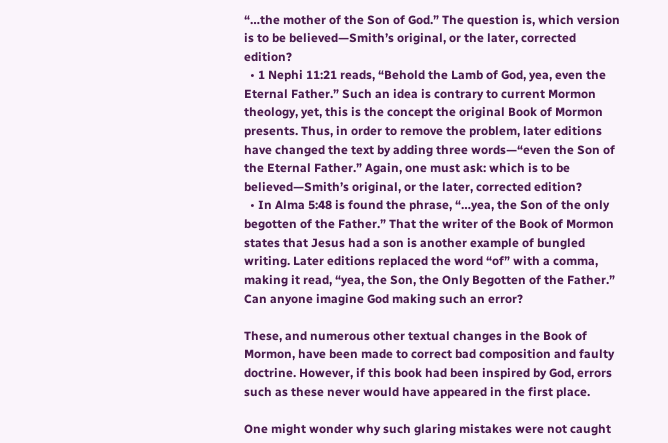“…the mother of the Son of God.” The question is, which version is to be believed—Smith’s original, or the later, corrected edition?
  • 1 Nephi 11:21 reads, “Behold the Lamb of God, yea, even the Eternal Father.” Such an idea is contrary to current Mormon theology, yet, this is the concept the original Book of Mormon presents. Thus, in order to remove the problem, later editions have changed the text by adding three words—“even the Son of the Eternal Father.” Again, one must ask: which is to be believed—Smith’s original, or the later, corrected edition?
  • In Alma 5:48 is found the phrase, “…yea, the Son of the only begotten of the Father.” That the writer of the Book of Mormon states that Jesus had a son is another example of bungled writing. Later editions replaced the word “of” with a comma, making it read, “yea, the Son, the Only Begotten of the Father.” Can anyone imagine God making such an error?

These, and numerous other textual changes in the Book of Mormon, have been made to correct bad composition and faulty doctrine. However, if this book had been inspired by God, errors such as these never would have appeared in the first place.

One might wonder why such glaring mistakes were not caught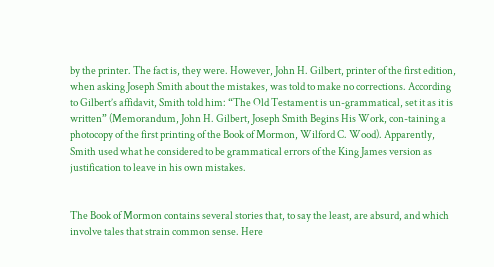by the printer. The fact is, they were. However, John H. Gilbert, printer of the first edition, when asking Joseph Smith about the mistakes, was told to make no corrections. According to Gilbert’s affidavit, Smith told him: “The Old Testament is un-grammatical, set it as it is written” (Memorandum, John H. Gilbert, Joseph Smith Begins His Work, con-taining a photocopy of the first printing of the Book of Mormon, Wilford C. Wood). Apparently, Smith used what he considered to be grammatical errors of the King James version as justification to leave in his own mistakes.


The Book of Mormon contains several stories that, to say the least, are absurd, and which involve tales that strain common sense. Here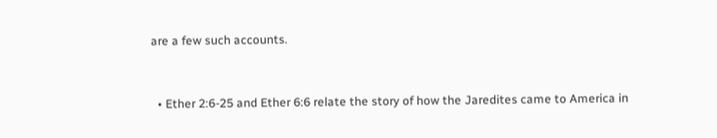are a few such accounts.


  • Ether 2:6-25 and Ether 6:6 relate the story of how the Jaredites came to America in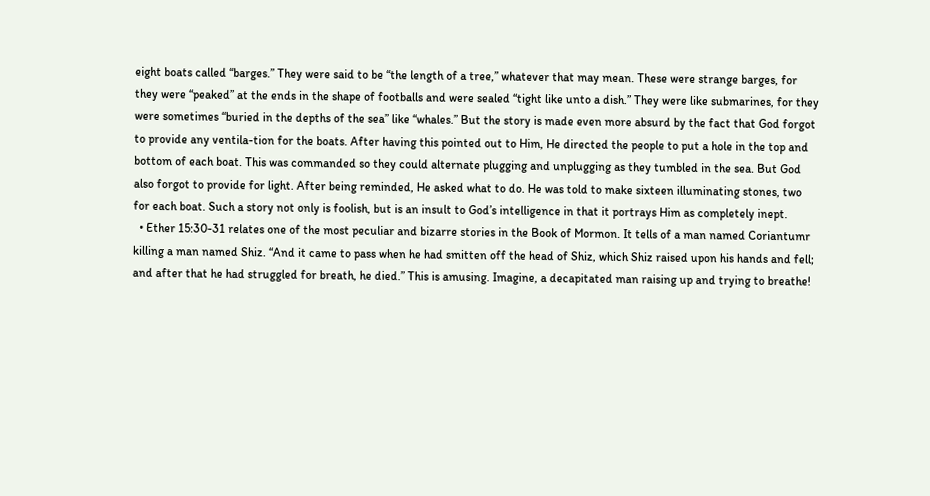eight boats called “barges.” They were said to be “the length of a tree,” whatever that may mean. These were strange barges, for they were “peaked” at the ends in the shape of footballs and were sealed “tight like unto a dish.” They were like submarines, for they were sometimes “buried in the depths of the sea” like “whales.” But the story is made even more absurd by the fact that God forgot to provide any ventila-tion for the boats. After having this pointed out to Him, He directed the people to put a hole in the top and bottom of each boat. This was commanded so they could alternate plugging and unplugging as they tumbled in the sea. But God also forgot to provide for light. After being reminded, He asked what to do. He was told to make sixteen illuminating stones, two for each boat. Such a story not only is foolish, but is an insult to God’s intelligence in that it portrays Him as completely inept.
  • Ether 15:30-31 relates one of the most peculiar and bizarre stories in the Book of Mormon. It tells of a man named Coriantumr killing a man named Shiz. “And it came to pass when he had smitten off the head of Shiz, which Shiz raised upon his hands and fell; and after that he had struggled for breath, he died.” This is amusing. Imagine, a decapitated man raising up and trying to breathe!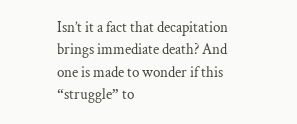Isn’t it a fact that decapitation brings immediate death? And one is made to wonder if this “struggle” to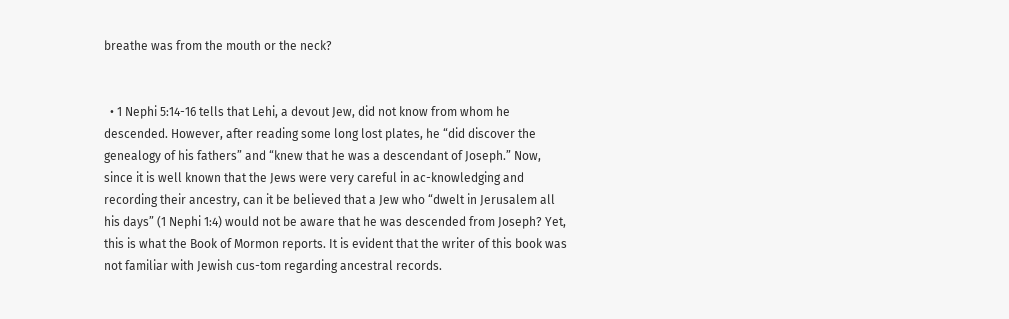breathe was from the mouth or the neck?


  • 1 Nephi 5:14-16 tells that Lehi, a devout Jew, did not know from whom he descended. However, after reading some long lost plates, he “did discover the genealogy of his fathers” and “knew that he was a descendant of Joseph.” Now, since it is well known that the Jews were very careful in ac-knowledging and recording their ancestry, can it be believed that a Jew who “dwelt in Jerusalem all his days” (1 Nephi 1:4) would not be aware that he was descended from Joseph? Yet, this is what the Book of Mormon reports. It is evident that the writer of this book was not familiar with Jewish cus-tom regarding ancestral records.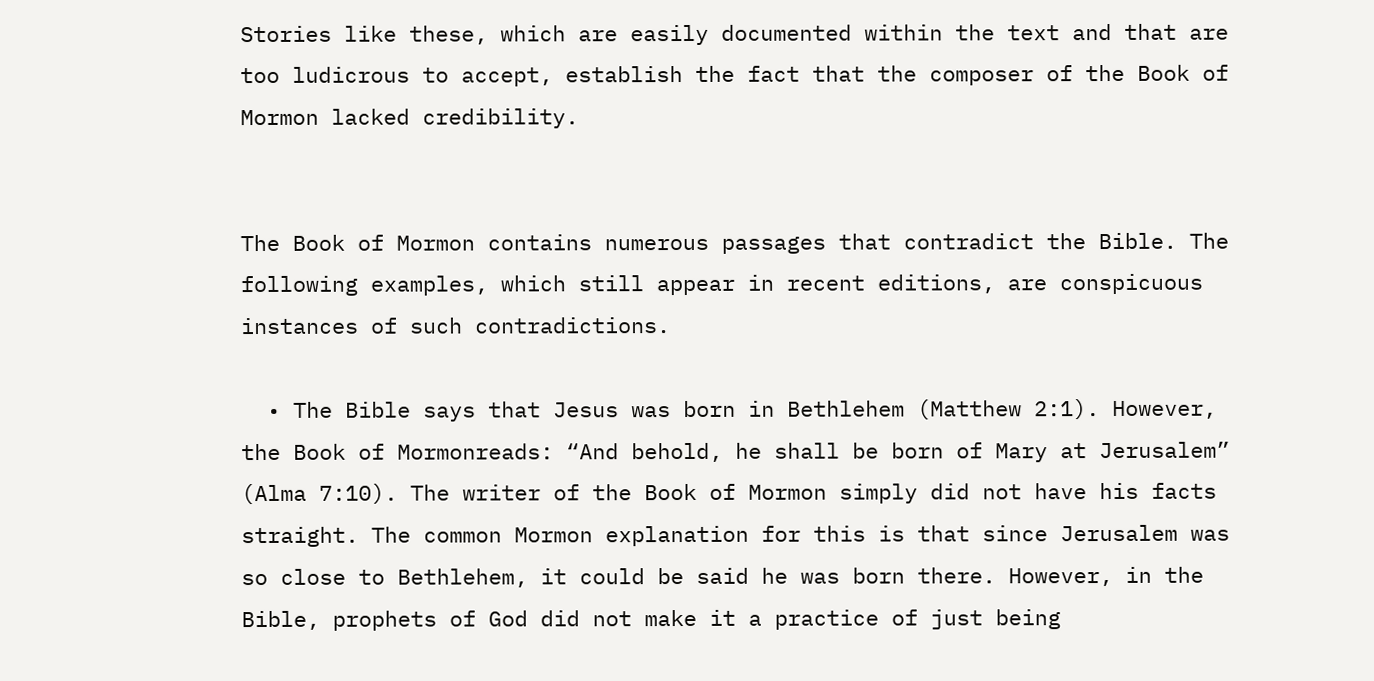Stories like these, which are easily documented within the text and that are too ludicrous to accept, establish the fact that the composer of the Book of Mormon lacked credibility.


The Book of Mormon contains numerous passages that contradict the Bible. The following examples, which still appear in recent editions, are conspicuous instances of such contradictions.

  • The Bible says that Jesus was born in Bethlehem (Matthew 2:1). However, the Book of Mormonreads: “And behold, he shall be born of Mary at Jerusalem” (Alma 7:10). The writer of the Book of Mormon simply did not have his facts straight. The common Mormon explanation for this is that since Jerusalem was so close to Bethlehem, it could be said he was born there. However, in the Bible, prophets of God did not make it a practice of just being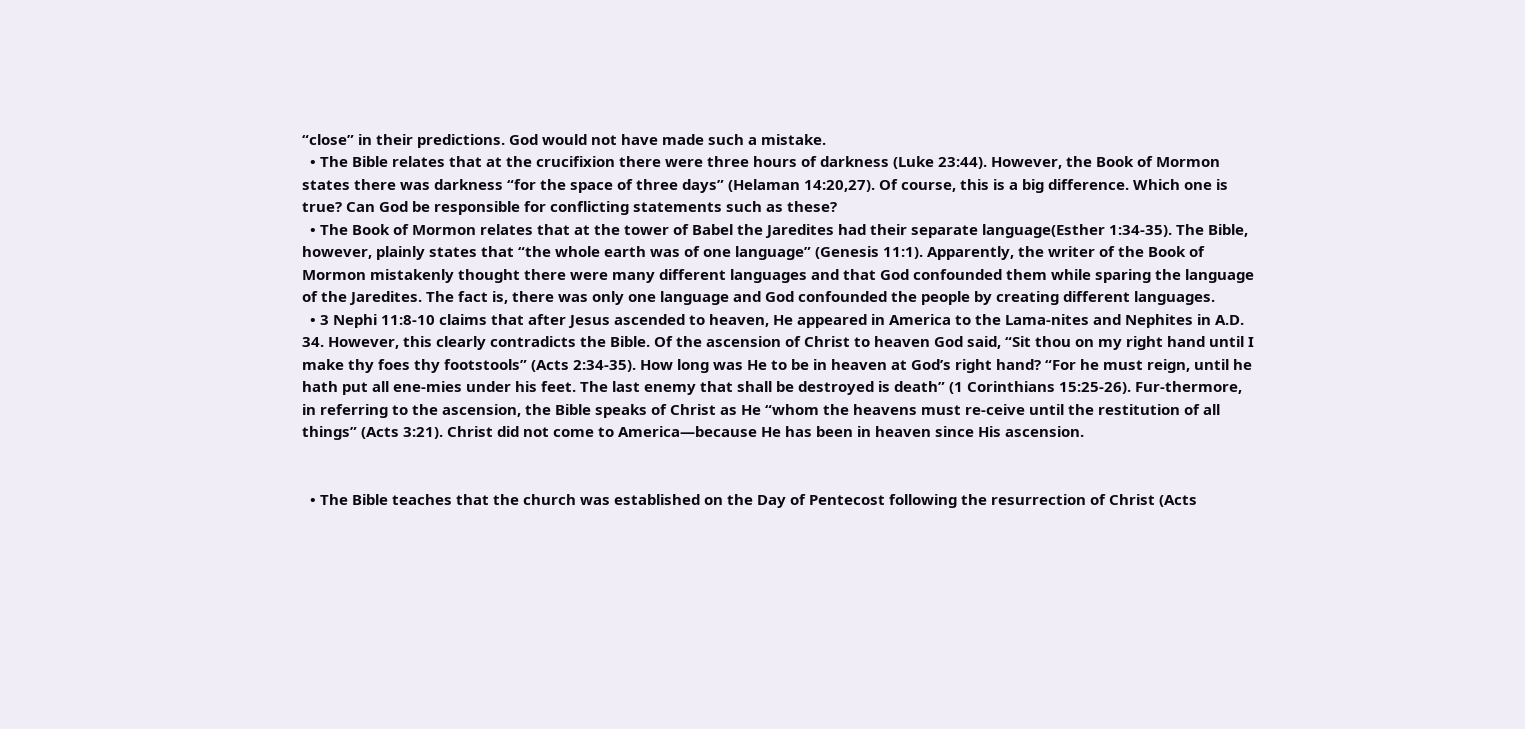“close” in their predictions. God would not have made such a mistake.
  • The Bible relates that at the crucifixion there were three hours of darkness (Luke 23:44). However, the Book of Mormon states there was darkness “for the space of three days” (Helaman 14:20,27). Of course, this is a big difference. Which one is true? Can God be responsible for conflicting statements such as these?
  • The Book of Mormon relates that at the tower of Babel the Jaredites had their separate language(Esther 1:34-35). The Bible, however, plainly states that “the whole earth was of one language” (Genesis 11:1). Apparently, the writer of the Book of Mormon mistakenly thought there were many different languages and that God confounded them while sparing the language of the Jaredites. The fact is, there was only one language and God confounded the people by creating different languages.
  • 3 Nephi 11:8-10 claims that after Jesus ascended to heaven, He appeared in America to the Lama-nites and Nephites in A.D. 34. However, this clearly contradicts the Bible. Of the ascension of Christ to heaven God said, “Sit thou on my right hand until I make thy foes thy footstools” (Acts 2:34-35). How long was He to be in heaven at God’s right hand? “For he must reign, until he hath put all ene-mies under his feet. The last enemy that shall be destroyed is death” (1 Corinthians 15:25-26). Fur-thermore, in referring to the ascension, the Bible speaks of Christ as He “whom the heavens must re-ceive until the restitution of all things” (Acts 3:21). Christ did not come to America—because He has been in heaven since His ascension.


  • The Bible teaches that the church was established on the Day of Pentecost following the resurrection of Christ (Acts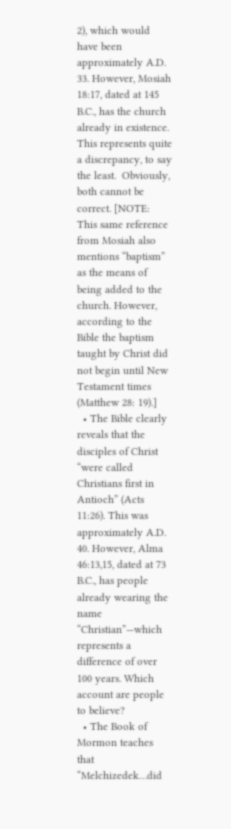2), which would have been approximately A.D. 33. However, Mosiah 18:17, dated at 145 B.C., has the church already in existence. This represents quite a discrepancy, to say the least.  Obviously, both cannot be correct. [NOTE: This same reference from Mosiah also mentions “baptism” as the means of being added to the church. However, according to the Bible the baptism taught by Christ did not begin until New Testament times (Matthew 28: 19).]
  • The Bible clearly reveals that the disciples of Christ “were called Christians first in Antioch” (Acts 11:26). This was approximately A.D. 40. However, Alma 46:13,15, dated at 73 B.C., has people already wearing the name “Christian”—which represents a difference of over 100 years. Which account are people to believe?
  • The Book of Mormon teaches that “Melchizedek…did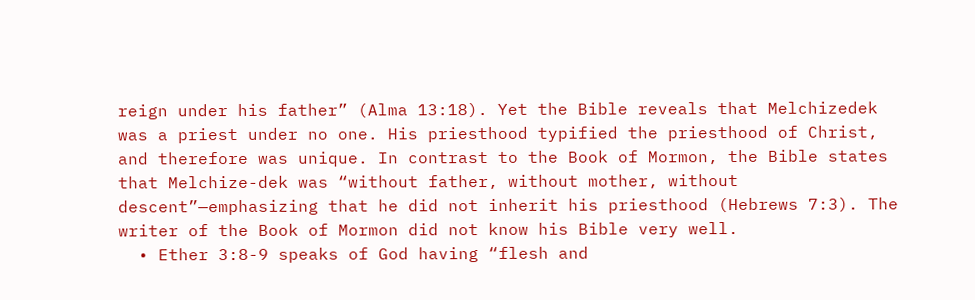reign under his father” (Alma 13:18). Yet the Bible reveals that Melchizedek was a priest under no one. His priesthood typified the priesthood of Christ, and therefore was unique. In contrast to the Book of Mormon, the Bible states that Melchize-dek was “without father, without mother, without descent”—emphasizing that he did not inherit his priesthood (Hebrews 7:3). The writer of the Book of Mormon did not know his Bible very well.
  • Ether 3:8-9 speaks of God having “flesh and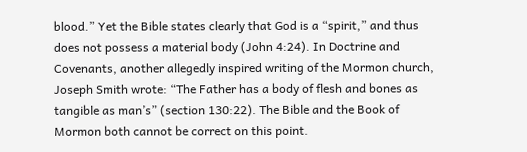blood.” Yet the Bible states clearly that God is a “spirit,” and thus does not possess a material body (John 4:24). In Doctrine and Covenants, another allegedly inspired writing of the Mormon church, Joseph Smith wrote: “The Father has a body of flesh and bones as tangible as man’s” (section 130:22). The Bible and the Book of Mormon both cannot be correct on this point.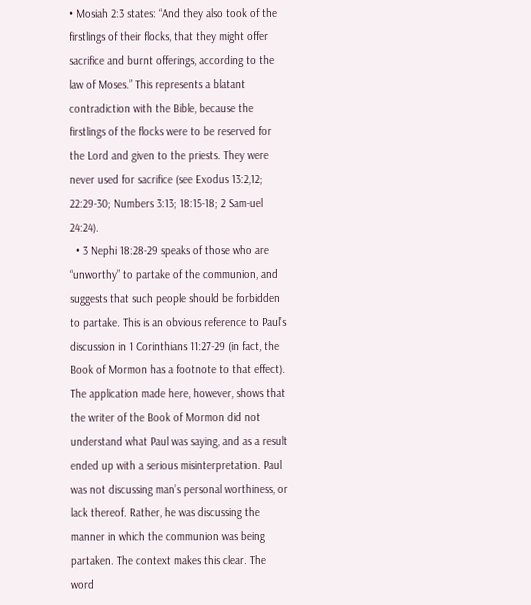• Mosiah 2:3 states: “And they also took of the firstlings of their flocks, that they might offer sacrifice and burnt offerings, according to the law of Moses.” This represents a blatant contradiction with the Bible, because the firstlings of the flocks were to be reserved for the Lord and given to the priests. They were never used for sacrifice (see Exodus 13:2,12; 22:29-30; Numbers 3:13; 18:15-18; 2 Sam-uel 24:24).
  • 3 Nephi 18:28-29 speaks of those who are “unworthy” to partake of the communion, and suggests that such people should be forbidden to partake. This is an obvious reference to Paul’s discussion in 1 Corinthians 11:27-29 (in fact, the Book of Mormon has a footnote to that effect). The application made here, however, shows that the writer of the Book of Mormon did not understand what Paul was saying, and as a result ended up with a serious misinterpretation. Paul was not discussing man’s personal worthiness, or lack thereof. Rather, he was discussing the manner in which the communion was being partaken. The context makes this clear. The word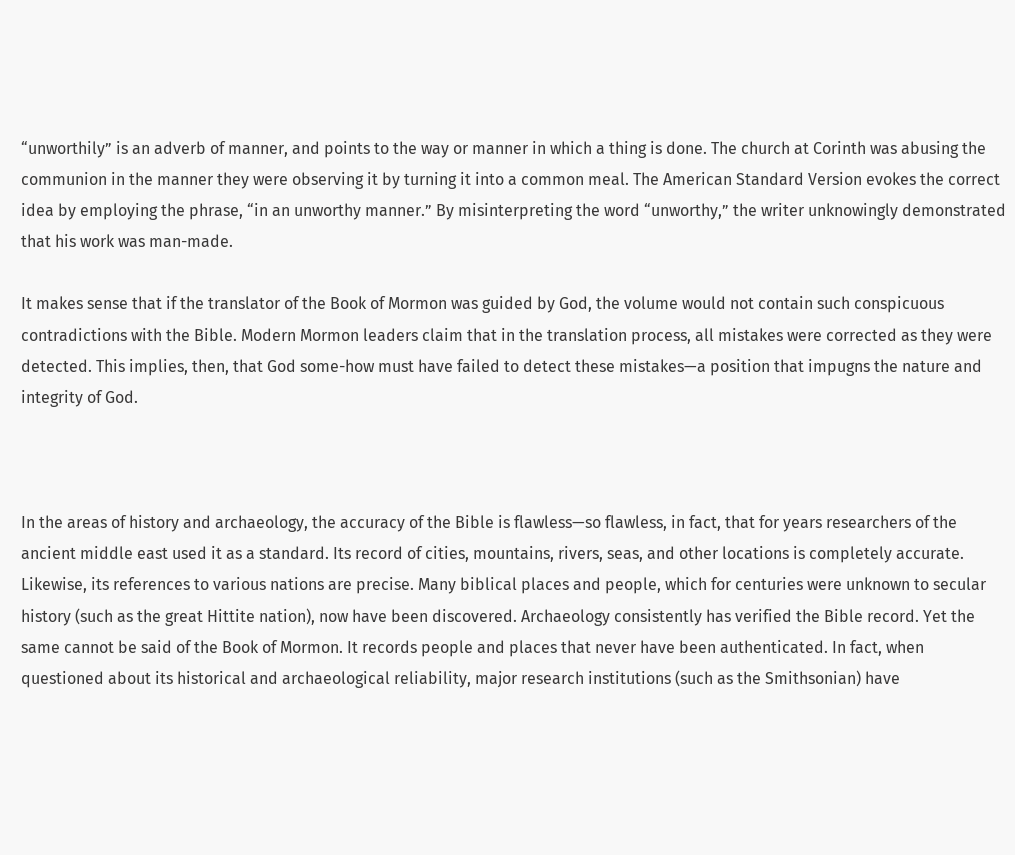“unworthily” is an adverb of manner, and points to the way or manner in which a thing is done. The church at Corinth was abusing the communion in the manner they were observing it by turning it into a common meal. The American Standard Version evokes the correct idea by employing the phrase, “in an unworthy manner.” By misinterpreting the word “unworthy,” the writer unknowingly demonstrated that his work was man-made.

It makes sense that if the translator of the Book of Mormon was guided by God, the volume would not contain such conspicuous contradictions with the Bible. Modern Mormon leaders claim that in the translation process, all mistakes were corrected as they were detected. This implies, then, that God some-how must have failed to detect these mistakes—a position that impugns the nature and integrity of God.



In the areas of history and archaeology, the accuracy of the Bible is flawless—so flawless, in fact, that for years researchers of the ancient middle east used it as a standard. Its record of cities, mountains, rivers, seas, and other locations is completely accurate. Likewise, its references to various nations are precise. Many biblical places and people, which for centuries were unknown to secular history (such as the great Hittite nation), now have been discovered. Archaeology consistently has verified the Bible record. Yet the same cannot be said of the Book of Mormon. It records people and places that never have been authenticated. In fact, when questioned about its historical and archaeological reliability, major research institutions (such as the Smithsonian) have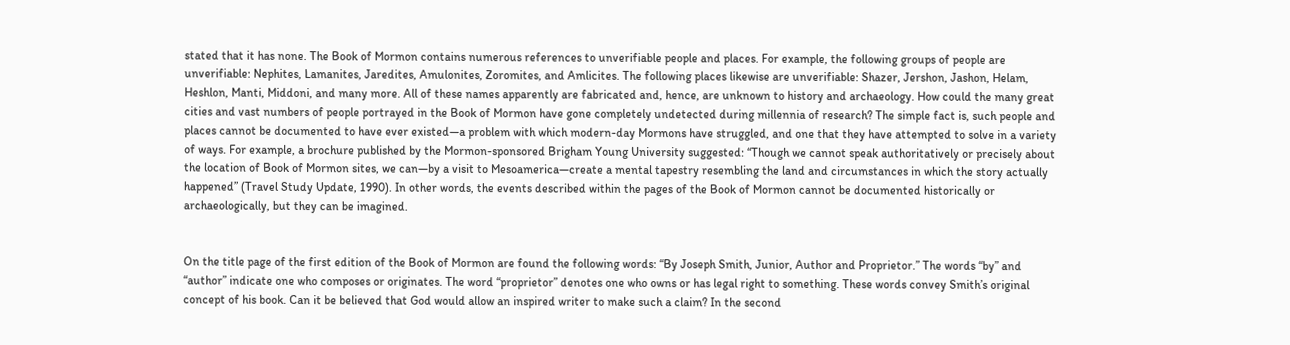stated that it has none. The Book of Mormon contains numerous references to unverifiable people and places. For example, the following groups of people are unverifiable: Nephites, Lamanites, Jaredites, Amulonites, Zoromites, and Amlicites. The following places likewise are unverifiable: Shazer, Jershon, Jashon, Helam, Heshlon, Manti, Middoni, and many more. All of these names apparently are fabricated and, hence, are unknown to history and archaeology. How could the many great cities and vast numbers of people portrayed in the Book of Mormon have gone completely undetected during millennia of research? The simple fact is, such people and places cannot be documented to have ever existed—a problem with which modern-day Mormons have struggled, and one that they have attempted to solve in a variety of ways. For example, a brochure published by the Mormon-sponsored Brigham Young University suggested: “Though we cannot speak authoritatively or precisely about the location of Book of Mormon sites, we can—by a visit to Mesoamerica—create a mental tapestry resembling the land and circumstances in which the story actually happened” (Travel Study Update, 1990). In other words, the events described within the pages of the Book of Mormon cannot be documented historically or archaeologically, but they can be imagined.


On the title page of the first edition of the Book of Mormon are found the following words: “By Joseph Smith, Junior, Author and Proprietor.” The words “by” and “author” indicate one who composes or originates. The word “proprietor” denotes one who owns or has legal right to something. These words convey Smith’s original concept of his book. Can it be believed that God would allow an inspired writer to make such a claim? In the second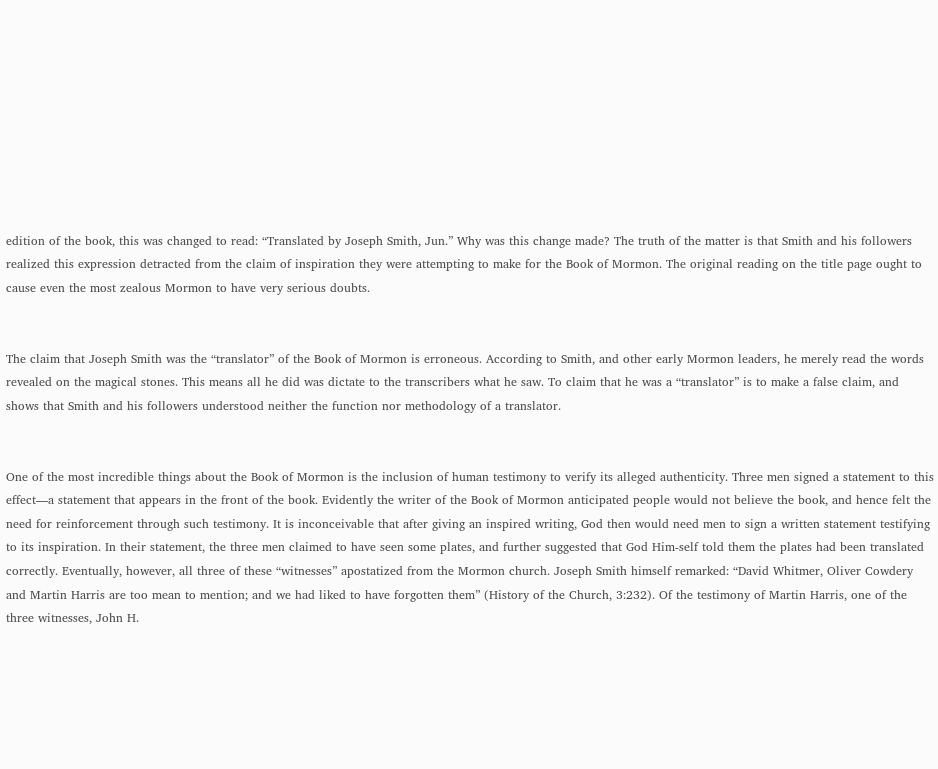edition of the book, this was changed to read: “Translated by Joseph Smith, Jun.” Why was this change made? The truth of the matter is that Smith and his followers realized this expression detracted from the claim of inspiration they were attempting to make for the Book of Mormon. The original reading on the title page ought to cause even the most zealous Mormon to have very serious doubts.


The claim that Joseph Smith was the “translator” of the Book of Mormon is erroneous. According to Smith, and other early Mormon leaders, he merely read the words revealed on the magical stones. This means all he did was dictate to the transcribers what he saw. To claim that he was a “translator” is to make a false claim, and shows that Smith and his followers understood neither the function nor methodology of a translator.


One of the most incredible things about the Book of Mormon is the inclusion of human testimony to verify its alleged authenticity. Three men signed a statement to this effect—a statement that appears in the front of the book. Evidently the writer of the Book of Mormon anticipated people would not believe the book, and hence felt the need for reinforcement through such testimony. It is inconceivable that after giving an inspired writing, God then would need men to sign a written statement testifying to its inspiration. In their statement, the three men claimed to have seen some plates, and further suggested that God Him-self told them the plates had been translated correctly. Eventually, however, all three of these “witnesses” apostatized from the Mormon church. Joseph Smith himself remarked: “David Whitmer, Oliver Cowdery and Martin Harris are too mean to mention; and we had liked to have forgotten them” (History of the Church, 3:232). Of the testimony of Martin Harris, one of the three witnesses, John H.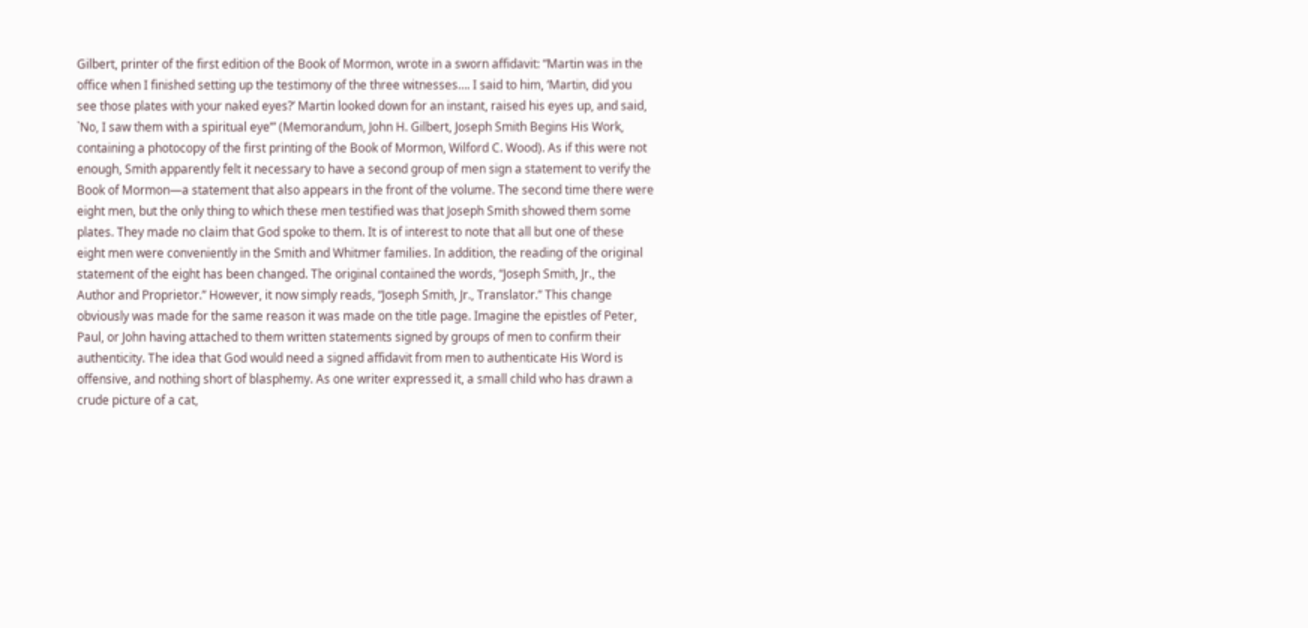Gilbert, printer of the first edition of the Book of Mormon, wrote in a sworn affidavit: “Martin was in the office when I finished setting up the testimony of the three witnesses…. I said to him, ‘Martin, did you see those plates with your naked eyes?’ Martin looked down for an instant, raised his eyes up, and said, `No, I saw them with a spiritual eye’” (Memorandum, John H. Gilbert, Joseph Smith Begins His Work, containing a photocopy of the first printing of the Book of Mormon, Wilford C. Wood). As if this were not enough, Smith apparently felt it necessary to have a second group of men sign a statement to verify the Book of Mormon—a statement that also appears in the front of the volume. The second time there were eight men, but the only thing to which these men testified was that Joseph Smith showed them some plates. They made no claim that God spoke to them. It is of interest to note that all but one of these eight men were conveniently in the Smith and Whitmer families. In addition, the reading of the original statement of the eight has been changed. The original contained the words, “Joseph Smith, Jr., the Author and Proprietor.” However, it now simply reads, “Joseph Smith, Jr., Translator.” This change obviously was made for the same reason it was made on the title page. Imagine the epistles of Peter, Paul, or John having attached to them written statements signed by groups of men to confirm their authenticity. The idea that God would need a signed affidavit from men to authenticate His Word is offensive, and nothing short of blasphemy. As one writer expressed it, a small child who has drawn a crude picture of a cat,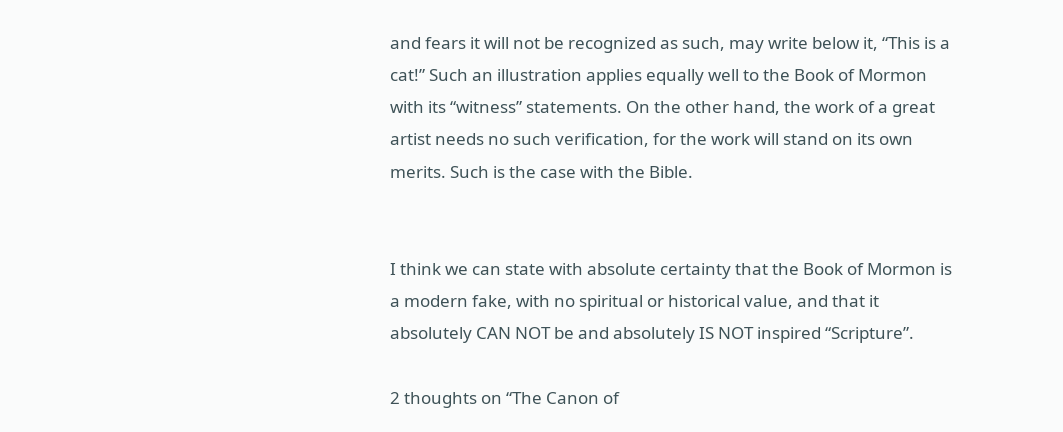and fears it will not be recognized as such, may write below it, “This is a cat!” Such an illustration applies equally well to the Book of Mormon with its “witness” statements. On the other hand, the work of a great artist needs no such verification, for the work will stand on its own merits. Such is the case with the Bible.


I think we can state with absolute certainty that the Book of Mormon is a modern fake, with no spiritual or historical value, and that it absolutely CAN NOT be and absolutely IS NOT inspired “Scripture”.

2 thoughts on “The Canon of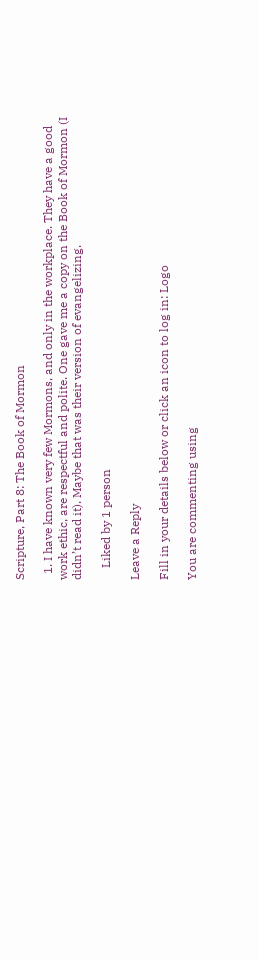Scripture, Part 8: The Book of Mormon

  1. I have known very few Mormons, and only in the workplace. They have a good work ethic, are respectful and polite. One gave me a copy on the Book of Mormon (I didn’t read it). Maybe that was their version of evangelizing.

    Liked by 1 person

Leave a Reply

Fill in your details below or click an icon to log in: Logo

You are commenting using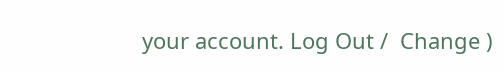your account. Log Out /  Change )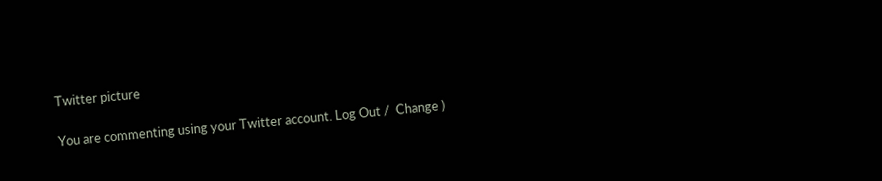Twitter picture

You are commenting using your Twitter account. Log Out /  Change )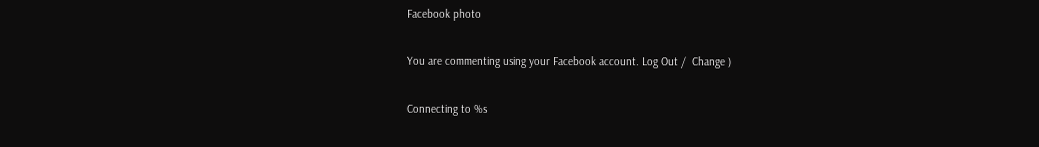Facebook photo

You are commenting using your Facebook account. Log Out /  Change )

Connecting to %s